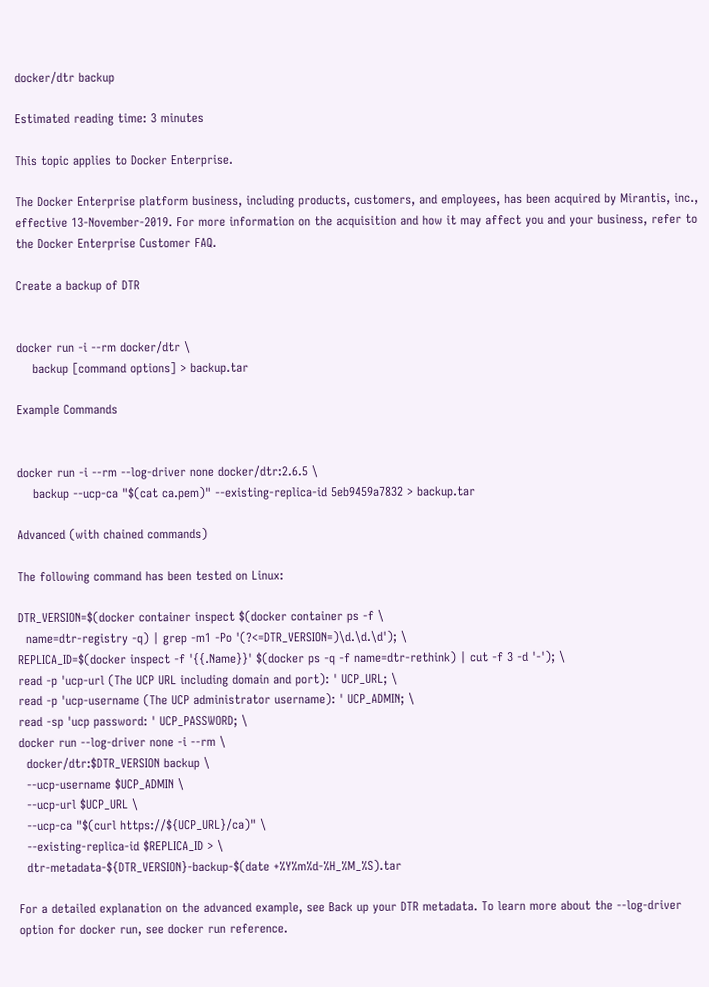docker/dtr backup

Estimated reading time: 3 minutes

This topic applies to Docker Enterprise.

The Docker Enterprise platform business, including products, customers, and employees, has been acquired by Mirantis, inc., effective 13-November-2019. For more information on the acquisition and how it may affect you and your business, refer to the Docker Enterprise Customer FAQ.

Create a backup of DTR


docker run -i --rm docker/dtr \
    backup [command options] > backup.tar

Example Commands


docker run -i --rm --log-driver none docker/dtr:2.6.5 \
    backup --ucp-ca "$(cat ca.pem)" --existing-replica-id 5eb9459a7832 > backup.tar

Advanced (with chained commands)

The following command has been tested on Linux:

DTR_VERSION=$(docker container inspect $(docker container ps -f \
  name=dtr-registry -q) | grep -m1 -Po '(?<=DTR_VERSION=)\d.\d.\d'); \
REPLICA_ID=$(docker inspect -f '{{.Name}}' $(docker ps -q -f name=dtr-rethink) | cut -f 3 -d '-'); \
read -p 'ucp-url (The UCP URL including domain and port): ' UCP_URL; \
read -p 'ucp-username (The UCP administrator username): ' UCP_ADMIN; \
read -sp 'ucp password: ' UCP_PASSWORD; \
docker run --log-driver none -i --rm \
  docker/dtr:$DTR_VERSION backup \
  --ucp-username $UCP_ADMIN \
  --ucp-url $UCP_URL \
  --ucp-ca "$(curl https://${UCP_URL}/ca)" \
  --existing-replica-id $REPLICA_ID > \
  dtr-metadata-${DTR_VERSION}-backup-$(date +%Y%m%d-%H_%M_%S).tar

For a detailed explanation on the advanced example, see Back up your DTR metadata. To learn more about the --log-driver option for docker run, see docker run reference.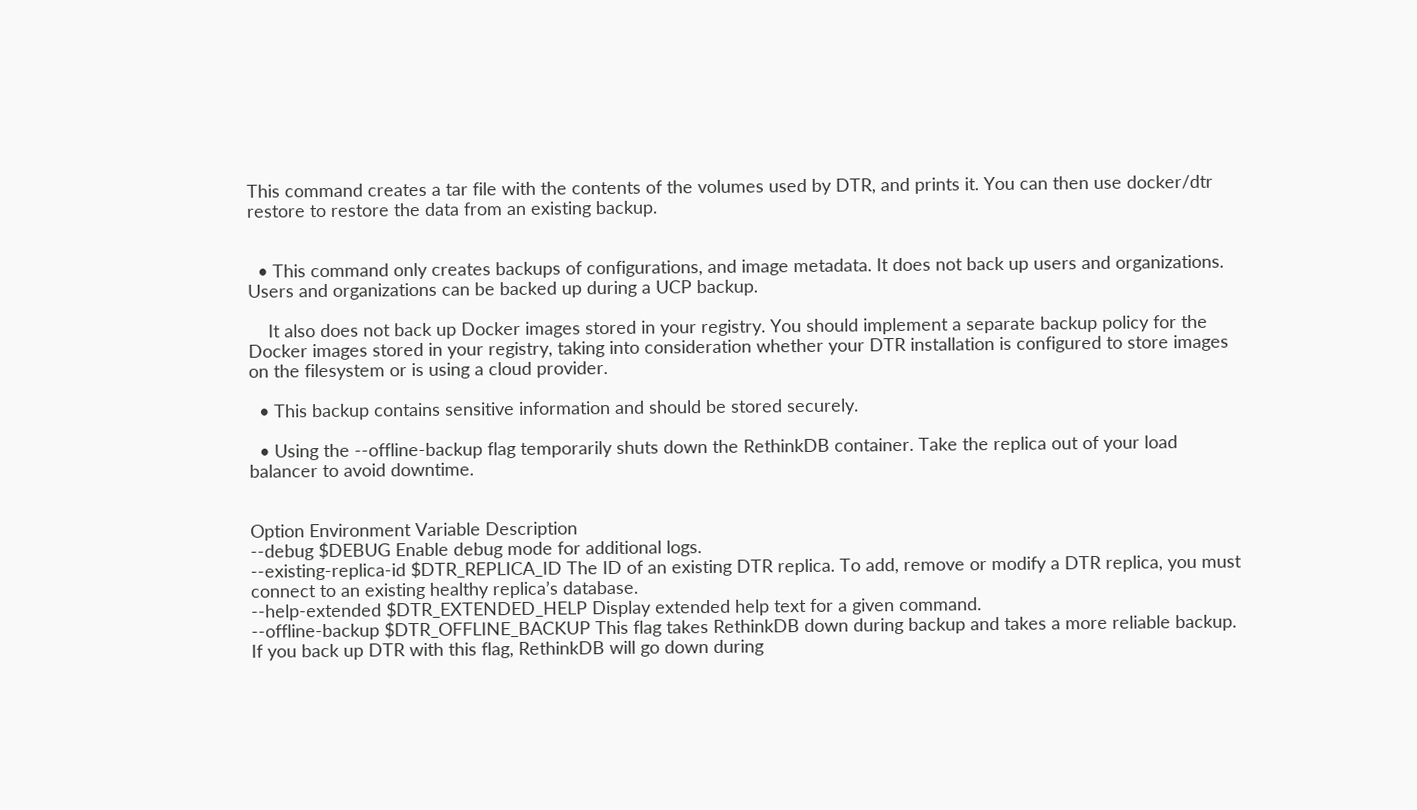This command creates a tar file with the contents of the volumes used by DTR, and prints it. You can then use docker/dtr restore to restore the data from an existing backup.


  • This command only creates backups of configurations, and image metadata. It does not back up users and organizations. Users and organizations can be backed up during a UCP backup.

    It also does not back up Docker images stored in your registry. You should implement a separate backup policy for the Docker images stored in your registry, taking into consideration whether your DTR installation is configured to store images on the filesystem or is using a cloud provider.

  • This backup contains sensitive information and should be stored securely.

  • Using the --offline-backup flag temporarily shuts down the RethinkDB container. Take the replica out of your load balancer to avoid downtime.


Option Environment Variable Description
--debug $DEBUG Enable debug mode for additional logs.
--existing-replica-id $DTR_REPLICA_ID The ID of an existing DTR replica. To add, remove or modify a DTR replica, you must connect to an existing healthy replica’s database.
--help-extended $DTR_EXTENDED_HELP Display extended help text for a given command.
--offline-backup $DTR_OFFLINE_BACKUP This flag takes RethinkDB down during backup and takes a more reliable backup. If you back up DTR with this flag, RethinkDB will go down during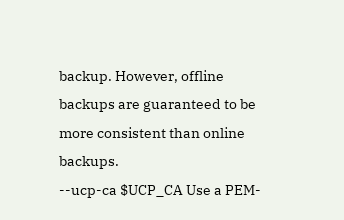backup. However, offline backups are guaranteed to be more consistent than online backups.
--ucp-ca $UCP_CA Use a PEM-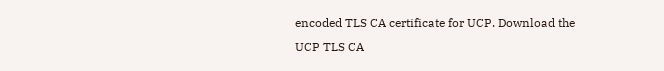encoded TLS CA certificate for UCP. Download the UCP TLS CA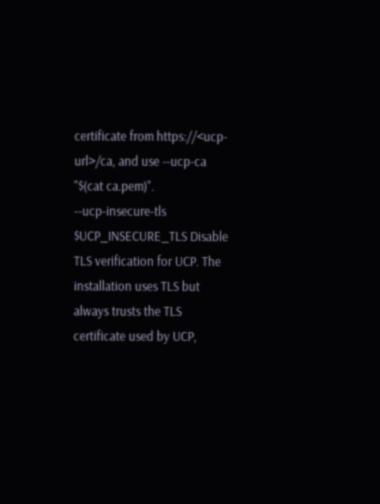certificate from https://<ucp-url>/ca, and use --ucp-ca "$(cat ca.pem)".
--ucp-insecure-tls $UCP_INSECURE_TLS Disable TLS verification for UCP. The installation uses TLS but always trusts the TLS certificate used by UCP,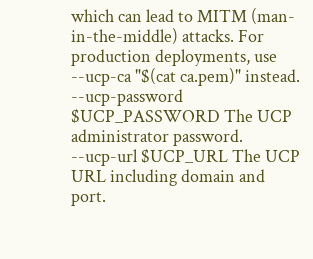which can lead to MITM (man-in-the-middle) attacks. For production deployments, use --ucp-ca "$(cat ca.pem)" instead.
--ucp-password $UCP_PASSWORD The UCP administrator password.
--ucp-url $UCP_URL The UCP URL including domain and port.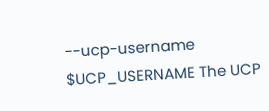--ucp-username $UCP_USERNAME The UCP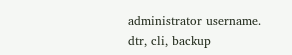administrator username.
dtr, cli, backup